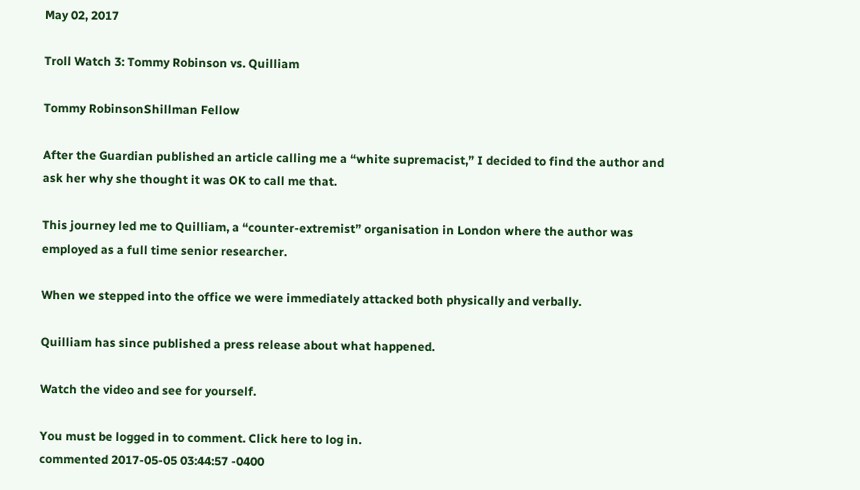May 02, 2017

Troll Watch 3: Tommy Robinson vs. Quilliam

Tommy RobinsonShillman Fellow

After the Guardian published an article calling me a “white supremacist,” I decided to find the author and ask her why she thought it was OK to call me that.

This journey led me to Quilliam, a “counter-extremist” organisation in London where the author was employed as a full time senior researcher.

When we stepped into the office we were immediately attacked both physically and verbally.

Quilliam has since published a press release about what happened.

Watch the video and see for yourself.

You must be logged in to comment. Click here to log in.
commented 2017-05-05 03:44:57 -0400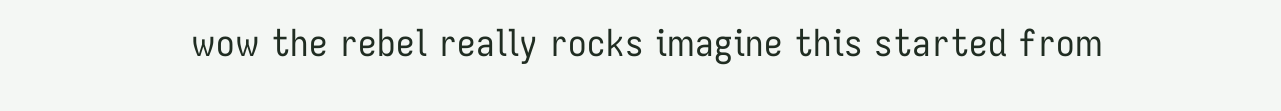wow the rebel really rocks imagine this started from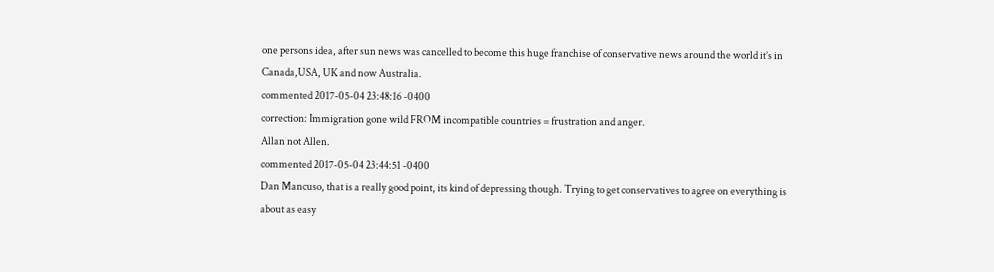one persons idea, after sun news was cancelled to become this huge franchise of conservative news around the world it’s in Canada,USA, UK and now Australia.
commented 2017-05-04 23:48:16 -0400
correction: Immigration gone wild FROM incompatible countries = frustration and anger.
Allan not Allen.
commented 2017-05-04 23:44:51 -0400
Dan Mancuso, that is a really good point, its kind of depressing though. Trying to get conservatives to agree on everything is about as easy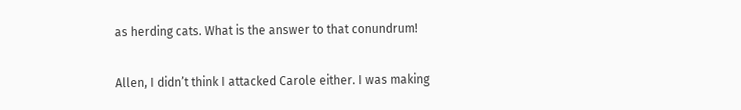as herding cats. What is the answer to that conundrum!

Allen, I didn’t think I attacked Carole either. I was making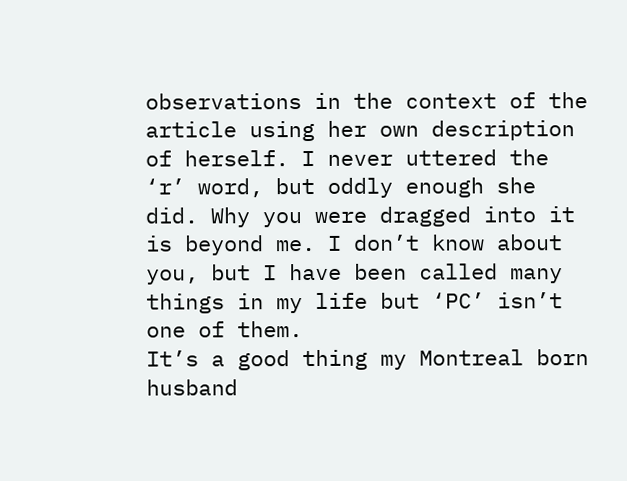observations in the context of the article using her own description of herself. I never uttered the ‘r’ word, but oddly enough she did. Why you were dragged into it is beyond me. I don’t know about you, but I have been called many things in my life but ‘PC’ isn’t one of them.
It’s a good thing my Montreal born husband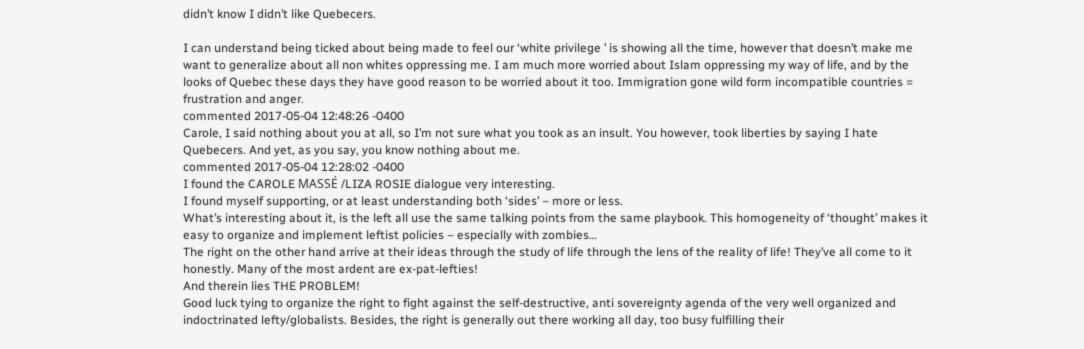didn’t know I didn’t like Quebecers.

I can understand being ticked about being made to feel our ‘white privilege ’ is showing all the time, however that doesn’t make me want to generalize about all non whites oppressing me. I am much more worried about Islam oppressing my way of life, and by the looks of Quebec these days they have good reason to be worried about it too. Immigration gone wild form incompatible countries = frustration and anger.
commented 2017-05-04 12:48:26 -0400
Carole, I said nothing about you at all, so I’m not sure what you took as an insult. You however, took liberties by saying I hate Quebecers. And yet, as you say, you know nothing about me.
commented 2017-05-04 12:28:02 -0400
I found the CAROLE MASSÉ /LIZA ROSIE dialogue very interesting.
I found myself supporting, or at least understanding both ‘sides’ – more or less.
What’s interesting about it, is the left all use the same talking points from the same playbook. This homogeneity of ‘thought’ makes it easy to organize and implement leftist policies – especially with zombies…
The right on the other hand arrive at their ideas through the study of life through the lens of the reality of life! They’ve all come to it honestly. Many of the most ardent are ex-pat-lefties!
And therein lies THE PROBLEM!
Good luck tying to organize the right to fight against the self-destructive, anti sovereignty agenda of the very well organized and indoctrinated lefty/globalists. Besides, the right is generally out there working all day, too busy fulfilling their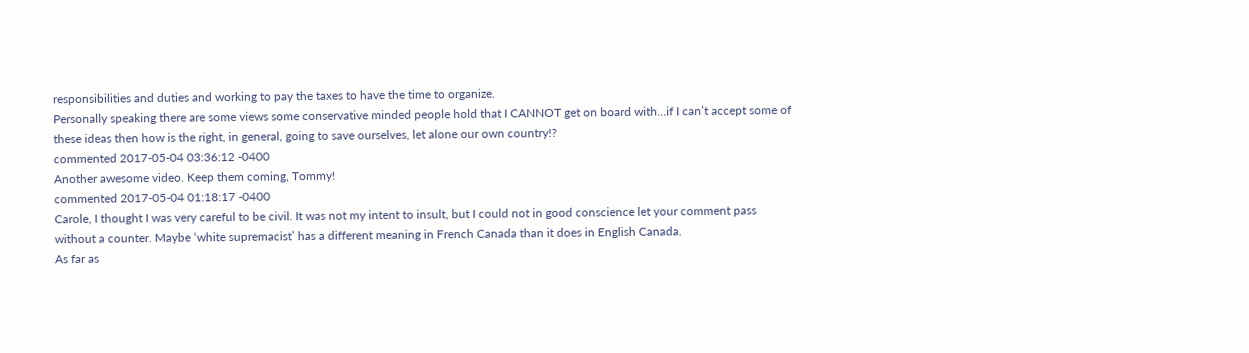responsibilities and duties and working to pay the taxes to have the time to organize.
Personally speaking there are some views some conservative minded people hold that I CANNOT get on board with…if I can’t accept some of these ideas then how is the right, in general, going to save ourselves, let alone our own country!?
commented 2017-05-04 03:36:12 -0400
Another awesome video. Keep them coming, Tommy!
commented 2017-05-04 01:18:17 -0400
Carole, I thought I was very careful to be civil. It was not my intent to insult, but I could not in good conscience let your comment pass without a counter. Maybe ‘white supremacist’ has a different meaning in French Canada than it does in English Canada.
As far as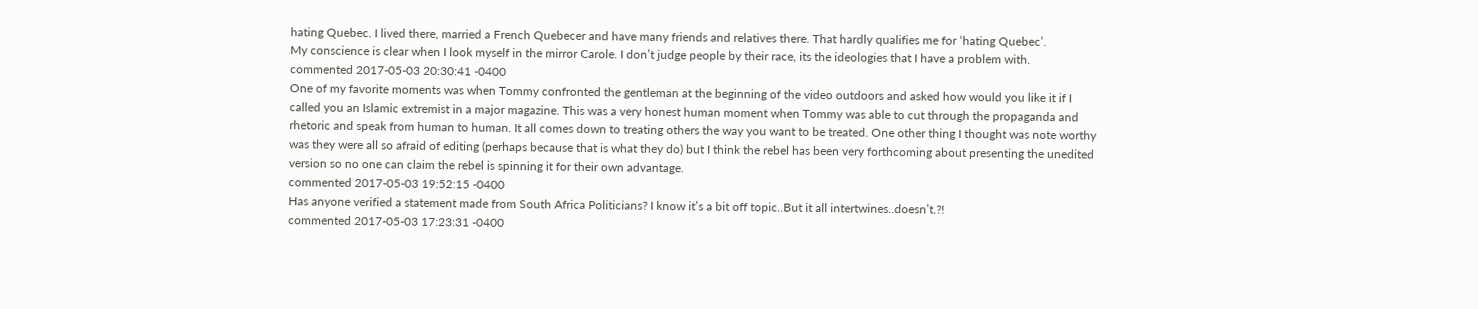hating Quebec. I lived there, married a French Quebecer and have many friends and relatives there. That hardly qualifies me for ‘hating Quebec’.
My conscience is clear when I look myself in the mirror Carole. I don’t judge people by their race, its the ideologies that I have a problem with.
commented 2017-05-03 20:30:41 -0400
One of my favorite moments was when Tommy confronted the gentleman at the beginning of the video outdoors and asked how would you like it if I called you an Islamic extremist in a major magazine. This was a very honest human moment when Tommy was able to cut through the propaganda and rhetoric and speak from human to human. It all comes down to treating others the way you want to be treated. One other thing I thought was note worthy was they were all so afraid of editing (perhaps because that is what they do) but I think the rebel has been very forthcoming about presenting the unedited version so no one can claim the rebel is spinning it for their own advantage.
commented 2017-05-03 19:52:15 -0400
Has anyone verified a statement made from South Africa Politicians? I know it’s a bit off topic..But it all intertwines..doesn’t.?!
commented 2017-05-03 17:23:31 -0400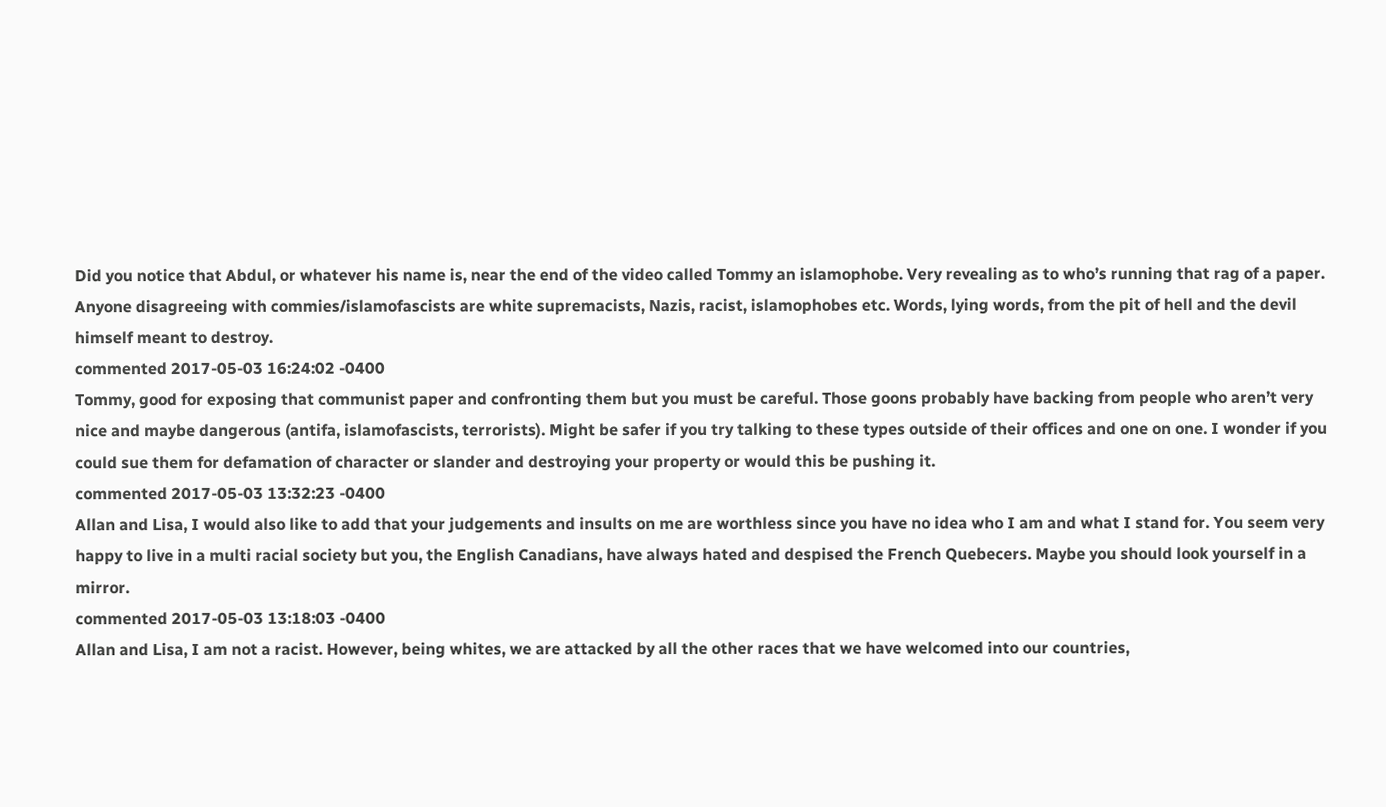Did you notice that Abdul, or whatever his name is, near the end of the video called Tommy an islamophobe. Very revealing as to who’s running that rag of a paper. Anyone disagreeing with commies/islamofascists are white supremacists, Nazis, racist, islamophobes etc. Words, lying words, from the pit of hell and the devil himself meant to destroy.
commented 2017-05-03 16:24:02 -0400
Tommy, good for exposing that communist paper and confronting them but you must be careful. Those goons probably have backing from people who aren’t very nice and maybe dangerous (antifa, islamofascists, terrorists). Might be safer if you try talking to these types outside of their offices and one on one. I wonder if you could sue them for defamation of character or slander and destroying your property or would this be pushing it.
commented 2017-05-03 13:32:23 -0400
Allan and Lisa, I would also like to add that your judgements and insults on me are worthless since you have no idea who I am and what I stand for. You seem very happy to live in a multi racial society but you, the English Canadians, have always hated and despised the French Quebecers. Maybe you should look yourself in a mirror.
commented 2017-05-03 13:18:03 -0400
Allan and Lisa, I am not a racist. However, being whites, we are attacked by all the other races that we have welcomed into our countries,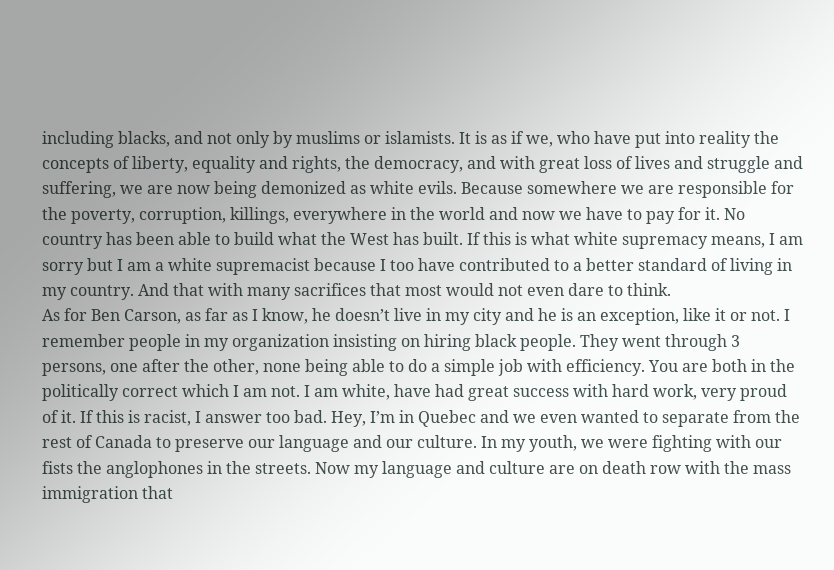including blacks, and not only by muslims or islamists. It is as if we, who have put into reality the concepts of liberty, equality and rights, the democracy, and with great loss of lives and struggle and suffering, we are now being demonized as white evils. Because somewhere we are responsible for the poverty, corruption, killings, everywhere in the world and now we have to pay for it. No country has been able to build what the West has built. If this is what white supremacy means, I am sorry but I am a white supremacist because I too have contributed to a better standard of living in my country. And that with many sacrifices that most would not even dare to think.
As for Ben Carson, as far as I know, he doesn’t live in my city and he is an exception, like it or not. I remember people in my organization insisting on hiring black people. They went through 3 persons, one after the other, none being able to do a simple job with efficiency. You are both in the politically correct which I am not. I am white, have had great success with hard work, very proud of it. If this is racist, I answer too bad. Hey, I’m in Quebec and we even wanted to separate from the rest of Canada to preserve our language and our culture. In my youth, we were fighting with our fists the anglophones in the streets. Now my language and culture are on death row with the mass immigration that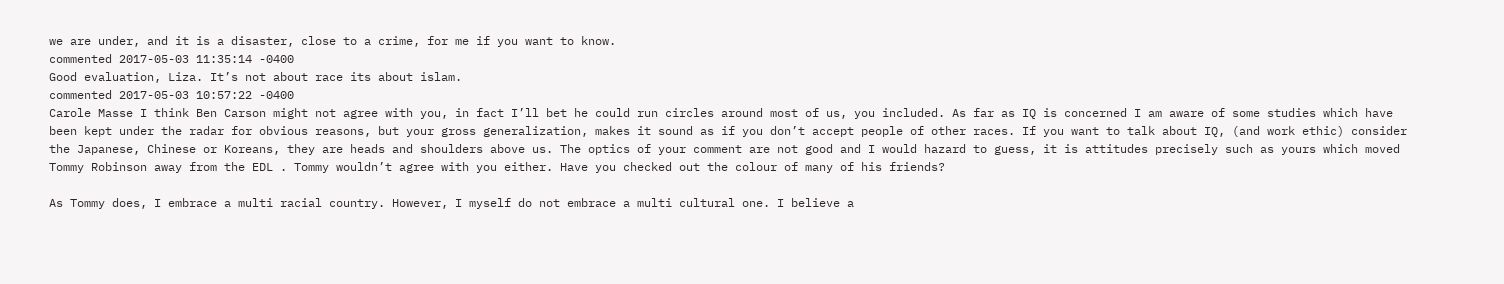we are under, and it is a disaster, close to a crime, for me if you want to know.
commented 2017-05-03 11:35:14 -0400
Good evaluation, Liza. It’s not about race its about islam.
commented 2017-05-03 10:57:22 -0400
Carole Masse I think Ben Carson might not agree with you, in fact I’ll bet he could run circles around most of us, you included. As far as IQ is concerned I am aware of some studies which have been kept under the radar for obvious reasons, but your gross generalization, makes it sound as if you don’t accept people of other races. If you want to talk about IQ, (and work ethic) consider the Japanese, Chinese or Koreans, they are heads and shoulders above us. The optics of your comment are not good and I would hazard to guess, it is attitudes precisely such as yours which moved Tommy Robinson away from the EDL . Tommy wouldn’t agree with you either. Have you checked out the colour of many of his friends?

As Tommy does, I embrace a multi racial country. However, I myself do not embrace a multi cultural one. I believe a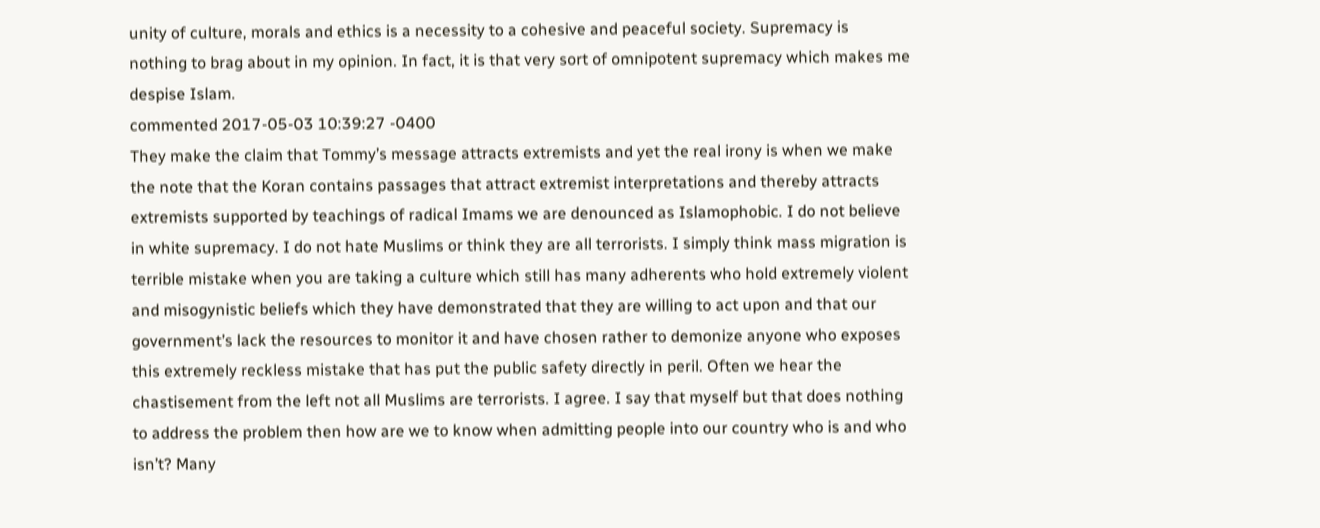unity of culture, morals and ethics is a necessity to a cohesive and peaceful society. Supremacy is nothing to brag about in my opinion. In fact, it is that very sort of omnipotent supremacy which makes me despise Islam.
commented 2017-05-03 10:39:27 -0400
They make the claim that Tommy’s message attracts extremists and yet the real irony is when we make the note that the Koran contains passages that attract extremist interpretations and thereby attracts extremists supported by teachings of radical Imams we are denounced as Islamophobic. I do not believe in white supremacy. I do not hate Muslims or think they are all terrorists. I simply think mass migration is terrible mistake when you are taking a culture which still has many adherents who hold extremely violent and misogynistic beliefs which they have demonstrated that they are willing to act upon and that our government’s lack the resources to monitor it and have chosen rather to demonize anyone who exposes this extremely reckless mistake that has put the public safety directly in peril. Often we hear the chastisement from the left not all Muslims are terrorists. I agree. I say that myself but that does nothing to address the problem then how are we to know when admitting people into our country who is and who isn’t? Many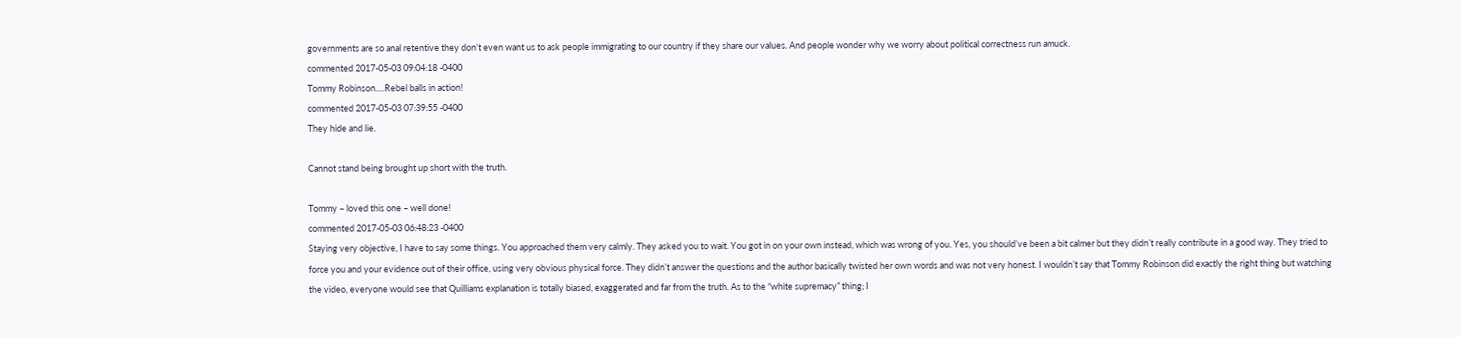governments are so anal retentive they don’t even want us to ask people immigrating to our country if they share our values. And people wonder why we worry about political correctness run amuck.
commented 2017-05-03 09:04:18 -0400
Tommy Robinson….Rebel balls in action!
commented 2017-05-03 07:39:55 -0400
They hide and lie.

Cannot stand being brought up short with the truth.

Tommy – loved this one – well done!
commented 2017-05-03 06:48:23 -0400
Staying very objective, I have to say some things. You approached them very calmly. They asked you to wait. You got in on your own instead, which was wrong of you. Yes, you should’ve been a bit calmer but they didn’t really contribute in a good way. They tried to force you and your evidence out of their office, using very obvious physical force. They didn’t answer the questions and the author basically twisted her own words and was not very honest. I wouldn’t say that Tommy Robinson did exactly the right thing but watching the video, everyone would see that Quilliams explanation is totally biased, exaggerated and far from the truth. As to the “white supremacy” thing; I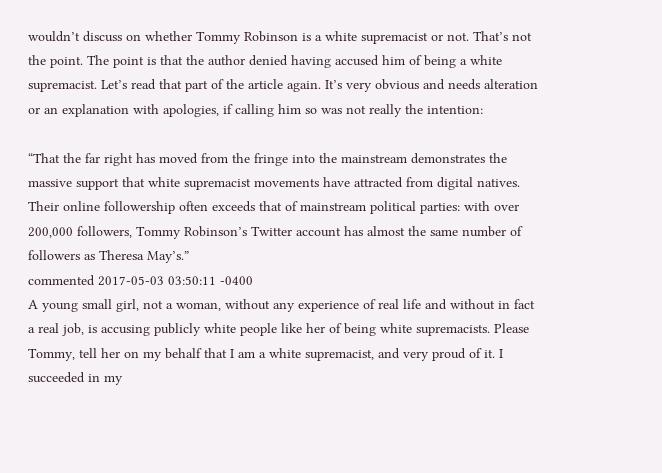wouldn’t discuss on whether Tommy Robinson is a white supremacist or not. That’s not the point. The point is that the author denied having accused him of being a white supremacist. Let’s read that part of the article again. It’s very obvious and needs alteration or an explanation with apologies, if calling him so was not really the intention:

“That the far right has moved from the fringe into the mainstream demonstrates the massive support that white supremacist movements have attracted from digital natives. Their online followership often exceeds that of mainstream political parties: with over 200,000 followers, Tommy Robinson’s Twitter account has almost the same number of followers as Theresa May’s.”
commented 2017-05-03 03:50:11 -0400
A young small girl, not a woman, without any experience of real life and without in fact a real job, is accusing publicly white people like her of being white supremacists. Please Tommy, tell her on my behalf that I am a white supremacist, and very proud of it. I succeeded in my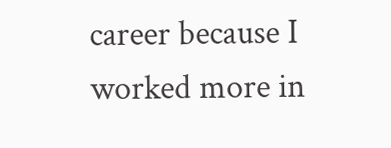career because I worked more in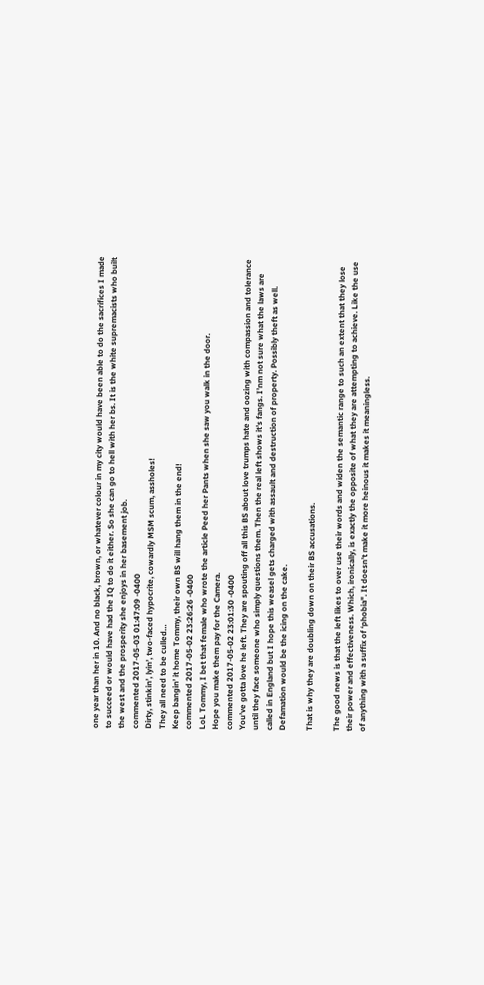one year than her in 10. And no black, brown, or whatever colour in my city would have been able to do the sacrifices I made to succeed or would have had the IQ to do it either. So she can go to hell with her bs. It is the white supremacists who built the west and the prosperity she enjoys in her basement job.
commented 2017-05-03 01:47:09 -0400
Dirty, stinkin’, lyin’, two-faced hypocrite, cowardly MSM scum, assholes!
They all need to be culled…
Keep bangin’ it home Tommy, their own BS will hang them in the end!
commented 2017-05-02 23:26:26 -0400
LoL Tommy, I bet that female who wrote the article Peed her Pants when she saw you walk in the door.
Hope you make them pay for the Camera.
commented 2017-05-02 23:01:30 -0400
You’ve gotta love he left. They are spouting off all this BS about love trumps hate and oozing with compassion and tolerance until they face someone who simply questions them. Then the real left shows it’s fangs. I’nm not sure what the laws are called in England but I hope this weasel gets charged with assault and destruction of property. Possibly theft as well. Defamation would be the icing on the cake.

That is why they are doubling down on their BS accusations.

The good news is that the left likes to over use their words and widen the semantic range to such an extent that they lose their power and effectiveness. Which, ironically, is exactly the opposite of what they are attempting to achieve. Like the use of anything with a suffix of ‘phobia". It doesn’t make it more heinous it makes it meaningless.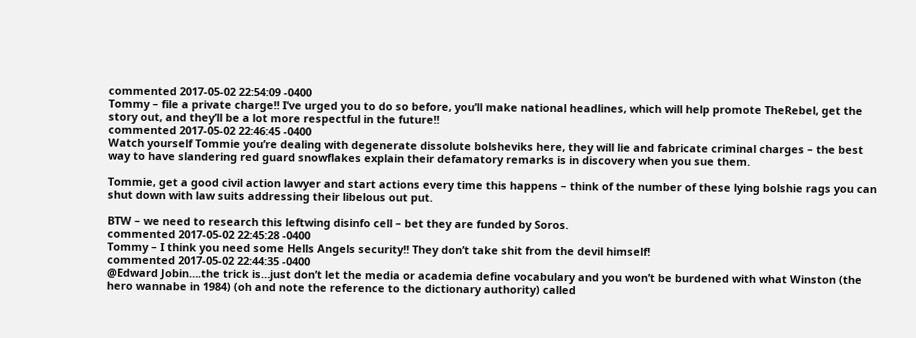commented 2017-05-02 22:54:09 -0400
Tommy – file a private charge!! I’ve urged you to do so before, you’ll make national headlines, which will help promote TheRebel, get the story out, and they’ll be a lot more respectful in the future!!
commented 2017-05-02 22:46:45 -0400
Watch yourself Tommie you’re dealing with degenerate dissolute bolsheviks here, they will lie and fabricate criminal charges – the best way to have slandering red guard snowflakes explain their defamatory remarks is in discovery when you sue them.

Tommie, get a good civil action lawyer and start actions every time this happens – think of the number of these lying bolshie rags you can shut down with law suits addressing their libelous out put.

BTW – we need to research this leftwing disinfo cell – bet they are funded by Soros.
commented 2017-05-02 22:45:28 -0400
Tommy – I think you need some Hells Angels security!! They don’t take shit from the devil himself!
commented 2017-05-02 22:44:35 -0400
@Edward Jobin….the trick is…just don’t let the media or academia define vocabulary and you won’t be burdened with what Winston (the hero wannabe in 1984) (oh and note the reference to the dictionary authority) called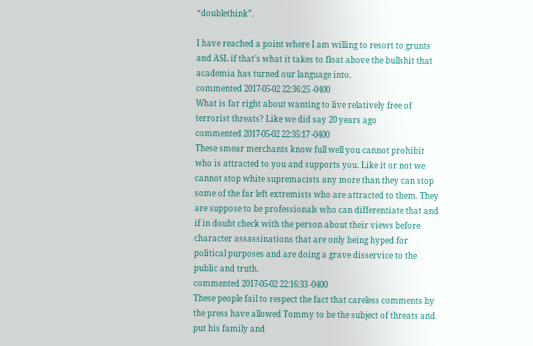“doublethink”.

I have reached a point where I am willing to resort to grunts and ASL if that’s what it takes to float above the bullshit that academia has turned our language into.
commented 2017-05-02 22:36:25 -0400
What is far right about wanting to live relatively free of terrorist threats? Like we did say 20 years ago
commented 2017-05-02 22:35:17 -0400
These smear merchants know full well you cannot prohibit who is attracted to you and supports you. Like it or not we cannot stop white supremacists any more than they can stop some of the far left extremists who are attracted to them. They are suppose to be professionals who can differentiate that and if in doubt check with the person about their views before character assassinations that are only being hyped for political purposes and are doing a grave disservice to the public and truth.
commented 2017-05-02 22:16:33 -0400
These people fail to respect the fact that careless comments by the press have allowed Tommy to be the subject of threats and put his family and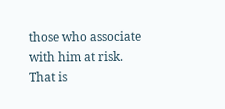those who associate with him at risk. That is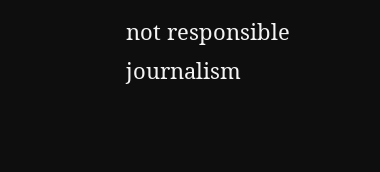not responsible journalism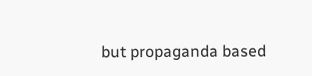but propaganda based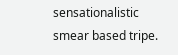sensationalistic smear based tripe.